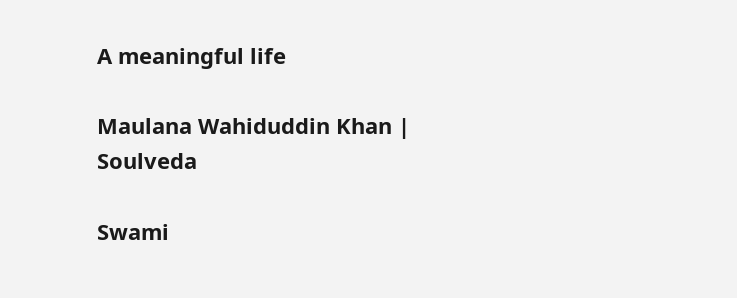A meaningful life

Maulana Wahiduddin Khan | Soulveda

Swami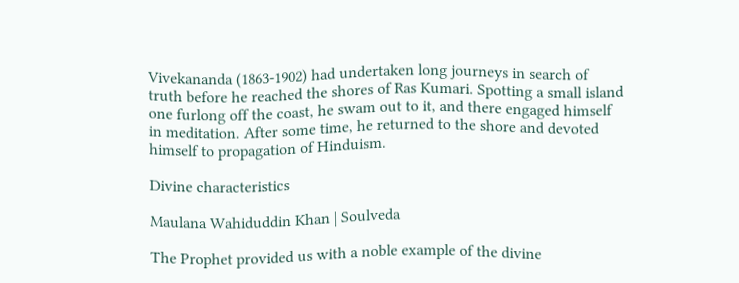Vivekananda (1863-1902) had undertaken long journeys in search of truth before he reached the shores of Ras Kumari. Spotting a small island one furlong off the coast, he swam out to it, and there engaged himself in meditation. After some time, he returned to the shore and devoted himself to propagation of Hinduism.

Divine characteristics

Maulana Wahiduddin Khan | Soulveda

The Prophet provided us with a noble example of the divine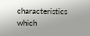characteristics which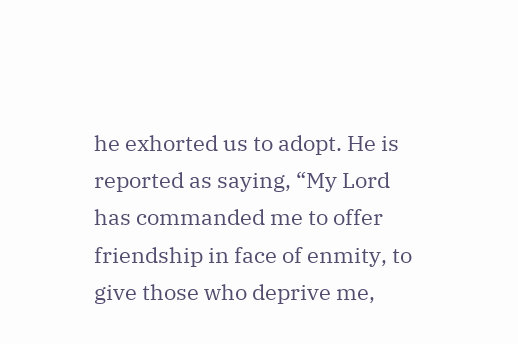he exhorted us to adopt. He is reported as saying, “My Lord has commanded me to offer friendship in face of enmity, to give those who deprive me,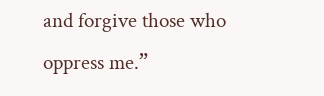and forgive those who oppress me.”